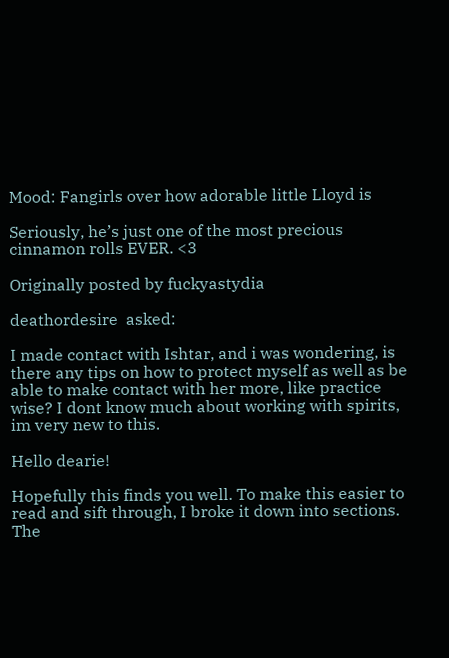Mood: Fangirls over how adorable little Lloyd is

Seriously, he’s just one of the most precious cinnamon rolls EVER. <3

Originally posted by fuckyastydia

deathordesire  asked:

I made contact with Ishtar, and i was wondering, is there any tips on how to protect myself as well as be able to make contact with her more, like practice wise? I dont know much about working with spirits, im very new to this.

Hello dearie!

Hopefully this finds you well. To make this easier to read and sift through, I broke it down into sections. The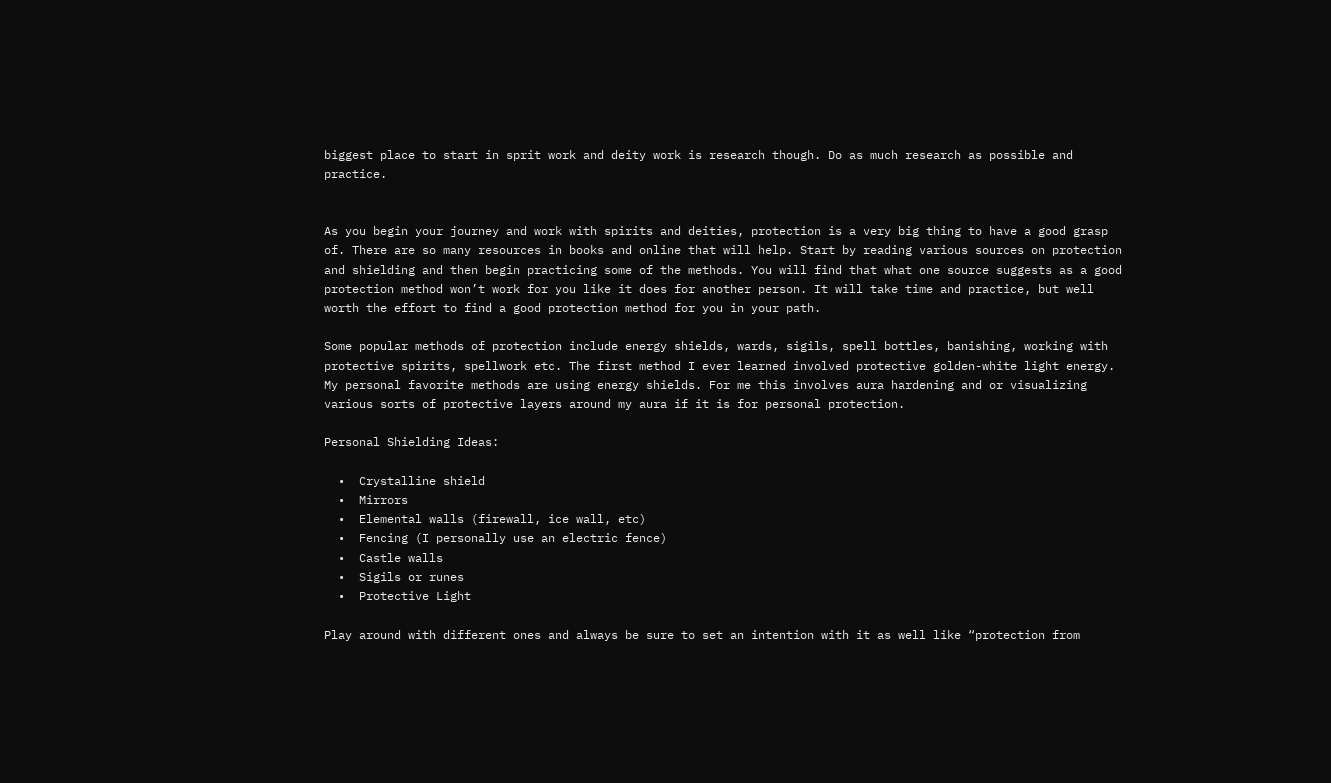biggest place to start in sprit work and deity work is research though. Do as much research as possible and practice.


As you begin your journey and work with spirits and deities, protection is a very big thing to have a good grasp of. There are so many resources in books and online that will help. Start by reading various sources on protection and shielding and then begin practicing some of the methods. You will find that what one source suggests as a good protection method won’t work for you like it does for another person. It will take time and practice, but well worth the effort to find a good protection method for you in your path.

Some popular methods of protection include energy shields, wards, sigils, spell bottles, banishing, working with protective spirits, spellwork etc. The first method I ever learned involved protective golden-white light energy. My personal favorite methods are using energy shields. For me this involves aura hardening and or visualizing various sorts of protective layers around my aura if it is for personal protection.

Personal Shielding Ideas:

  •  Crystalline shield
  •  Mirrors
  •  Elemental walls (firewall, ice wall, etc)
  •  Fencing (I personally use an electric fence)
  •  Castle walls
  •  Sigils or runes
  •  Protective Light

Play around with different ones and always be sure to set an intention with it as well like “protection from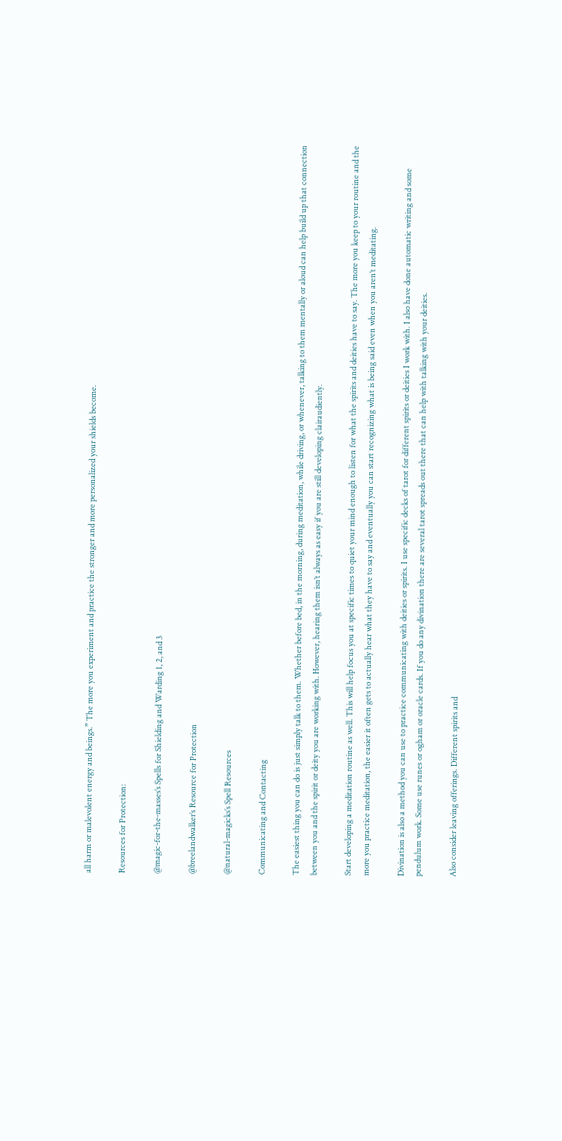all harm or malevolent energy and beings.” The more you experiment and practice the stronger and more personalized your shields become.

Resources for Protection:

@magic-for-the-masses’s Spells for Shielding and Warding 1, 2, and 3

@breelandwalker’s Resource for Protection

@natural-magicks’s Spell Resources

Communicating and Contacting

The easiest thing you can do is just simply talk to them. Whether before bed, in the morning, during meditation, while driving, or whenever, talking to them mentally or aloud can help build up that connection between you and the spirit or deity you are working with. However, hearing them isn’t always as easy if you are still developing clairaudiently.

Start developing a meditation routine as well. This will help focus you at specific times to quiet your mind enough to listen for what the spirits and deities have to say. The more you keep to your routine and the more you practice meditation, the easier it often gets to actually hear what they have to say and eventually you can start recognizing what is being said even when you aren’t meditating.

Divination is also a method you can use to practice communicating with deities or spirits. I use specific decks of tarot for different spirits or deities I work with. I also have done automatic writing and some pendulum work. Some use runes or ogham or oracle cards. If you do any divination there are several tarot spreads out there that can help with talking with your deities.

Also consider leaving offerings. Different spirits and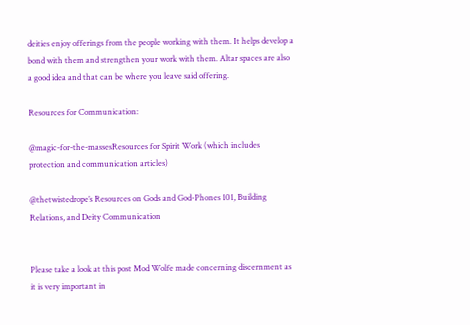deities enjoy offerings from the people working with them. It helps develop a bond with them and strengthen your work with them. Altar spaces are also a good idea and that can be where you leave said offering.

Resources for Communication:

@magic-for-the-massesResources for Spirit Work (which includes protection and communication articles)

@thetwistedrope’s Resources on Gods and God-Phones 101, Building Relations, and Deity Communication


Please take a look at this post Mod Wolfe made concerning discernment as it is very important in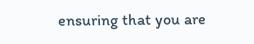ensuring that you are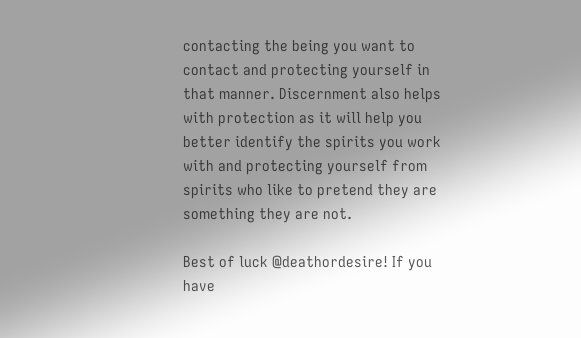contacting the being you want to contact and protecting yourself in that manner. Discernment also helps with protection as it will help you better identify the spirits you work with and protecting yourself from spirits who like to pretend they are something they are not.

Best of luck @deathordesire! If you have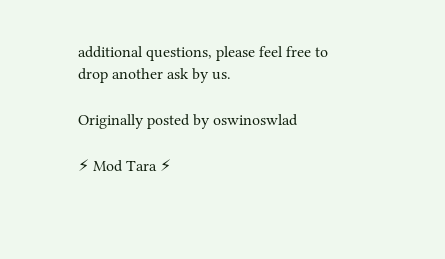additional questions, please feel free to drop another ask by us.

Originally posted by oswinoswlad

⚡ Mod Tara ⚡